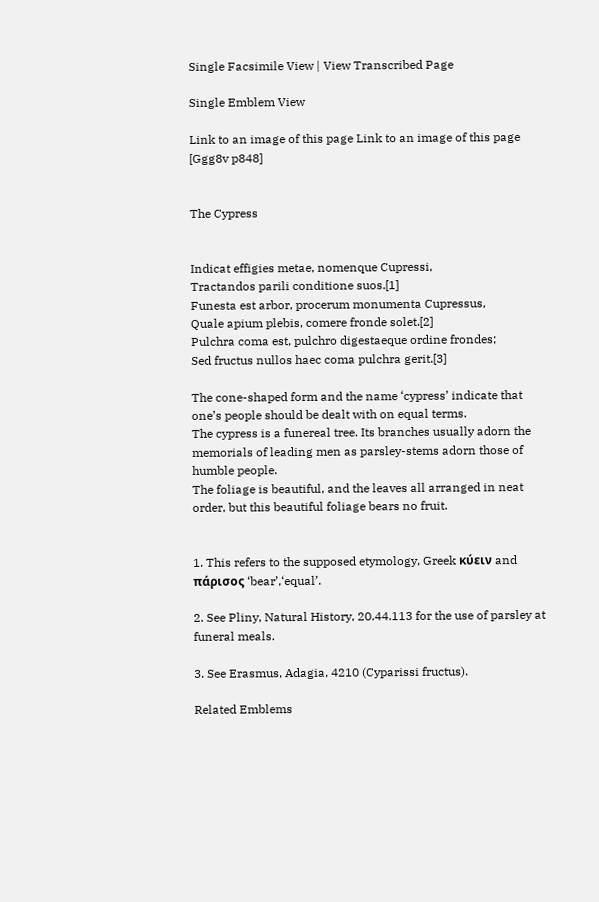Single Facsimile View | View Transcribed Page

Single Emblem View

Link to an image of this page Link to an image of this page [Ggg8v p848]


The Cypress


Indicat effigies metae, nomenque Cupressi,
Tractandos parili conditione suos.[1]
Funesta est arbor, procerum monumenta Cupressus,
Quale apium plebis, comere fronde solet.[2]
Pulchra coma est, pulchro digestaeque ordine frondes;
Sed fructus nullos haec coma pulchra gerit.[3]

The cone-shaped form and the name ‘cypress’ indicate that one’s people should be dealt with on equal terms.
The cypress is a funereal tree. Its branches usually adorn the memorials of leading men as parsley-stems adorn those of humble people.
The foliage is beautiful, and the leaves all arranged in neat order, but this beautiful foliage bears no fruit.


1. This refers to the supposed etymology, Greek κύειν and πάρισος ‘bear’,‘equal’.

2. See Pliny, Natural History, 20.44.113 for the use of parsley at funeral meals.

3. See Erasmus, Adagia, 4210 (Cyparissi fructus).

Related Emblems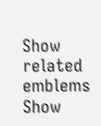Show related emblems Show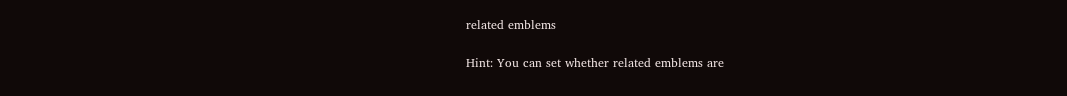related emblems

Hint: You can set whether related emblems are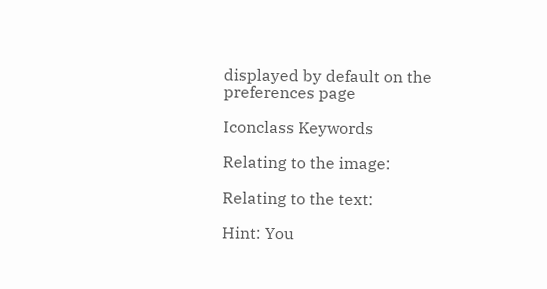displayed by default on the preferences page

Iconclass Keywords

Relating to the image:

Relating to the text:

Hint: You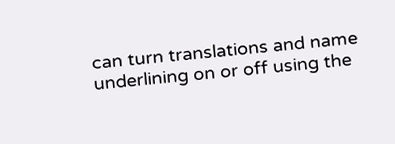can turn translations and name underlining on or off using the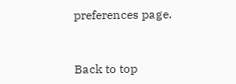preferences page.


Back to top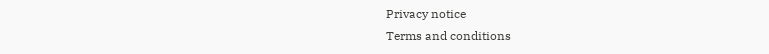Privacy notice
Terms and conditions